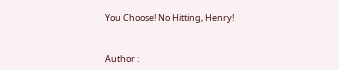You Choose! No Hitting, Henry!


Author :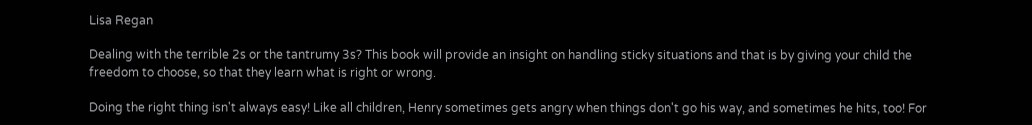Lisa Regan

Dealing with the terrible 2s or the tantrumy 3s? This book will provide an insight on handling sticky situations and that is by giving your child the freedom to choose, so that they learn what is right or wrong.

Doing the right thing isn't always easy! Like all children, Henry sometimes gets angry when things don't go his way, and sometimes he hits, too! For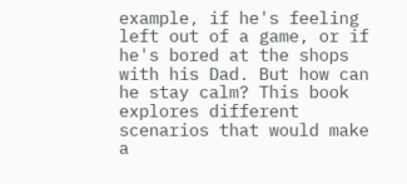example, if he's feeling left out of a game, or if he's bored at the shops with his Dad. But how can he stay calm? This book explores different scenarios that would make a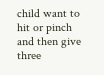child want to hit or pinch and then give three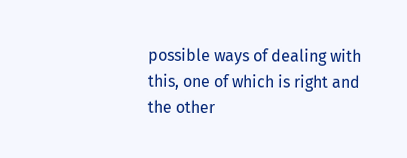possible ways of dealing with this, one of which is right and the other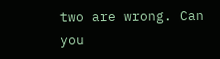two are wrong. Can you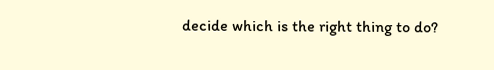decide which is the right thing to do?